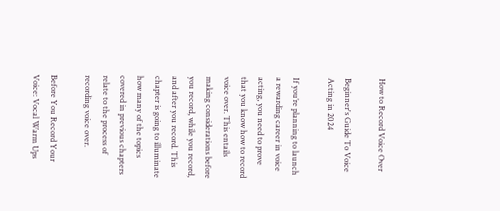How to Record Voice Over

Beginner's Guide To Voice Acting in 2024

If you’re planning to launch a rewarding career in voice acting, you need to prove that you know how to record voice over. This entails making considerations before you record, while you record, and after you record. This chapter is going to illuminate how many of the topics covered in previous chapters relate to the process of recording voice over.

Before You Record Your Voice: Vocal Warm Ups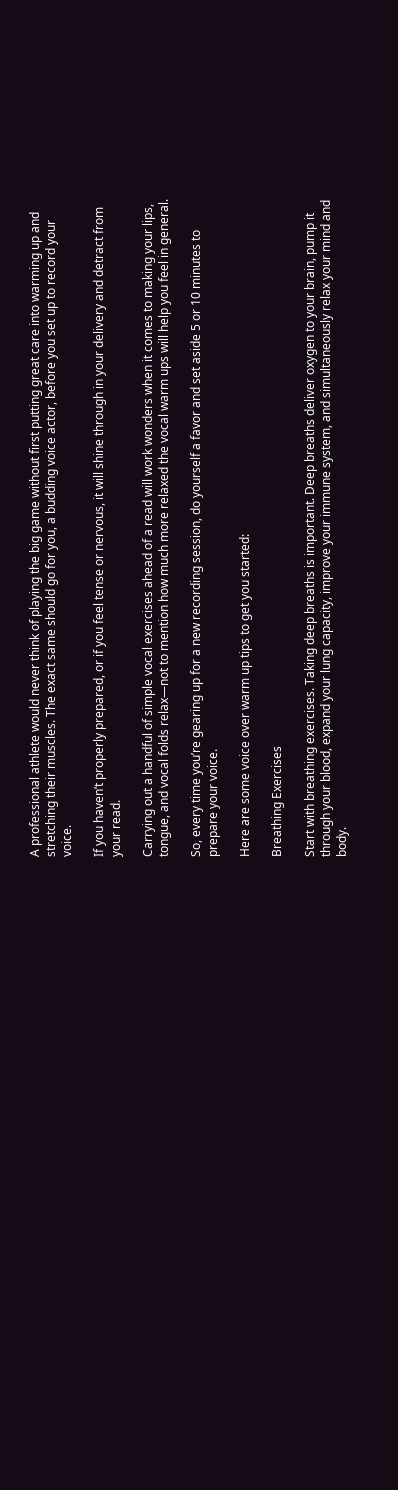A professional athlete would never think of playing the big game without first putting great care into warming up and stretching their muscles. The exact same should go for you, a budding voice actor, before you set up to record your voice.

If you haven’t properly prepared, or if you feel tense or nervous, it will shine through in your delivery and detract from your read.

Carrying out a handful of simple vocal exercises ahead of a read will work wonders when it comes to making your lips, tongue, and vocal folds relax—not to mention how much more relaxed the vocal warm ups will help you feel in general.

So, every time you’re gearing up for a new recording session, do yourself a favor and set aside 5 or 10 minutes to prepare your voice.

Here are some voice over warm up tips to get you started:

Breathing Exercises

Start with breathing exercises. Taking deep breaths is important. Deep breaths deliver oxygen to your brain, pump it through your blood, expand your lung capacity, improve your immune system, and simultaneously relax your mind and body.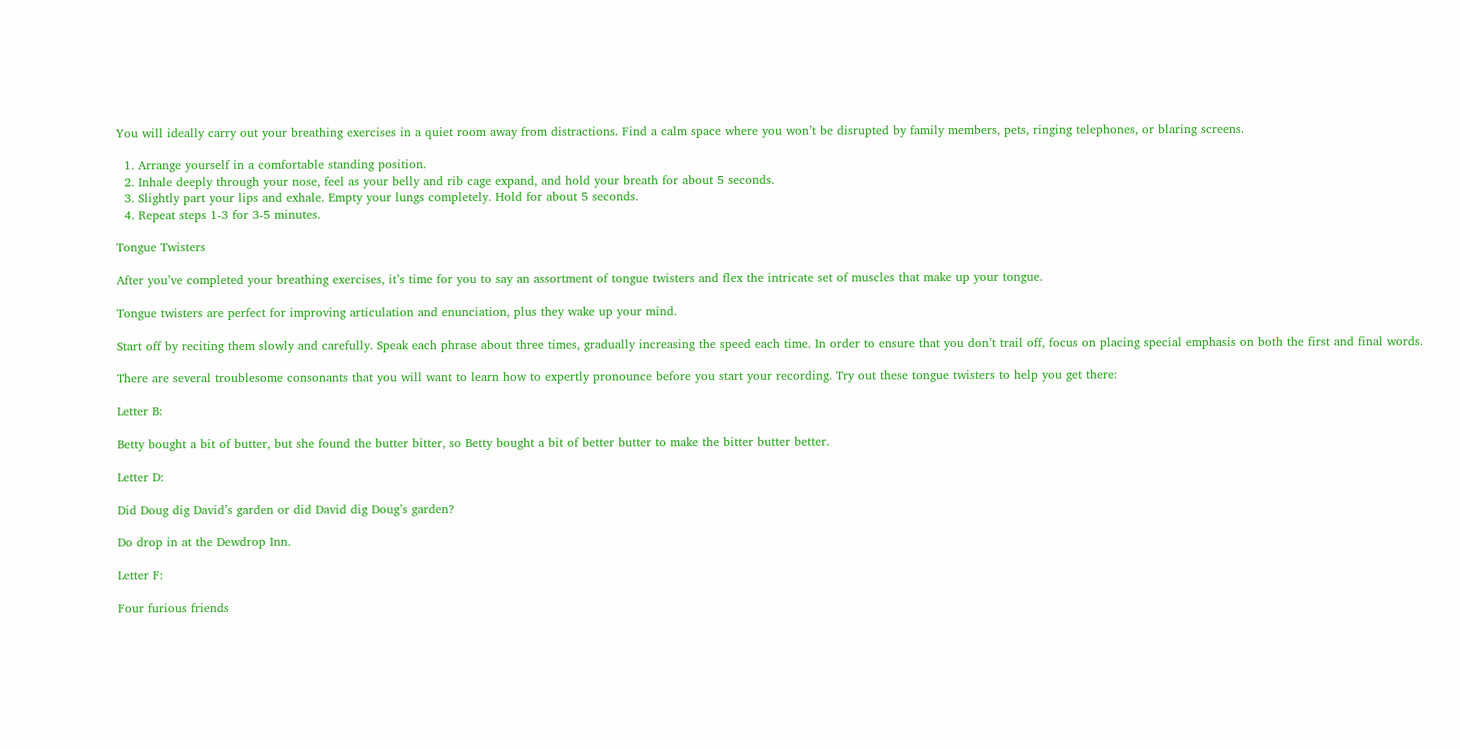You will ideally carry out your breathing exercises in a quiet room away from distractions. Find a calm space where you won’t be disrupted by family members, pets, ringing telephones, or blaring screens.

  1. Arrange yourself in a comfortable standing position.
  2. Inhale deeply through your nose, feel as your belly and rib cage expand, and hold your breath for about 5 seconds.
  3. Slightly part your lips and exhale. Empty your lungs completely. Hold for about 5 seconds.
  4. Repeat steps 1-3 for 3-5 minutes.

Tongue Twisters

After you’ve completed your breathing exercises, it’s time for you to say an assortment of tongue twisters and flex the intricate set of muscles that make up your tongue.

Tongue twisters are perfect for improving articulation and enunciation, plus they wake up your mind.

Start off by reciting them slowly and carefully. Speak each phrase about three times, gradually increasing the speed each time. In order to ensure that you don’t trail off, focus on placing special emphasis on both the first and final words.

There are several troublesome consonants that you will want to learn how to expertly pronounce before you start your recording. Try out these tongue twisters to help you get there:

Letter B:

Betty bought a bit of butter, but she found the butter bitter, so Betty bought a bit of better butter to make the bitter butter better.

Letter D:

Did Doug dig David’s garden or did David dig Doug’s garden?

Do drop in at the Dewdrop Inn.

Letter F:

Four furious friends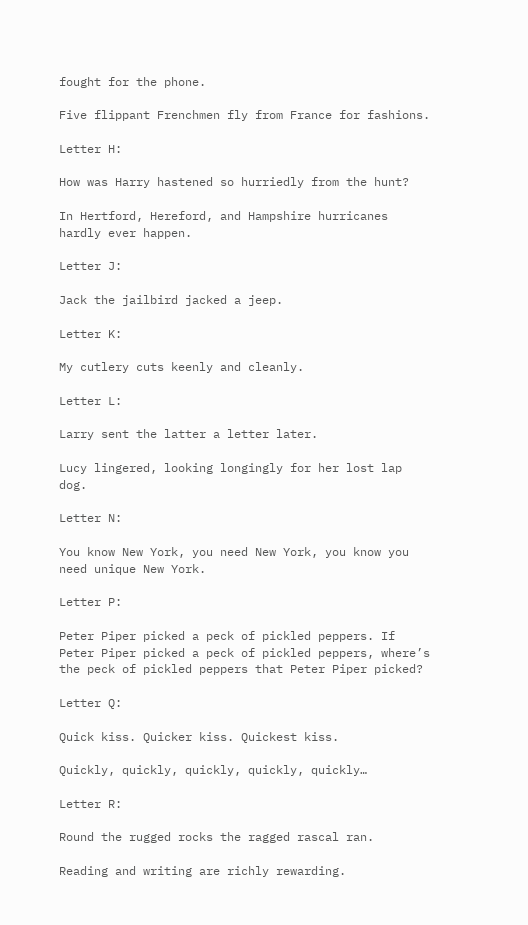fought for the phone.

Five flippant Frenchmen fly from France for fashions.

Letter H:

How was Harry hastened so hurriedly from the hunt?

In Hertford, Hereford, and Hampshire hurricanes hardly ever happen.

Letter J:

Jack the jailbird jacked a jeep.

Letter K:

My cutlery cuts keenly and cleanly.

Letter L:

Larry sent the latter a letter later.

Lucy lingered, looking longingly for her lost lap dog.

Letter N:

You know New York, you need New York, you know you need unique New York.

Letter P:

Peter Piper picked a peck of pickled peppers. If Peter Piper picked a peck of pickled peppers, where’s the peck of pickled peppers that Peter Piper picked?

Letter Q:

Quick kiss. Quicker kiss. Quickest kiss.

Quickly, quickly, quickly, quickly, quickly…

Letter R:

Round the rugged rocks the ragged rascal ran.

Reading and writing are richly rewarding.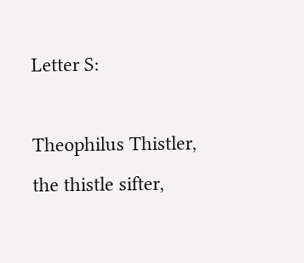Letter S:

Theophilus Thistler, the thistle sifter,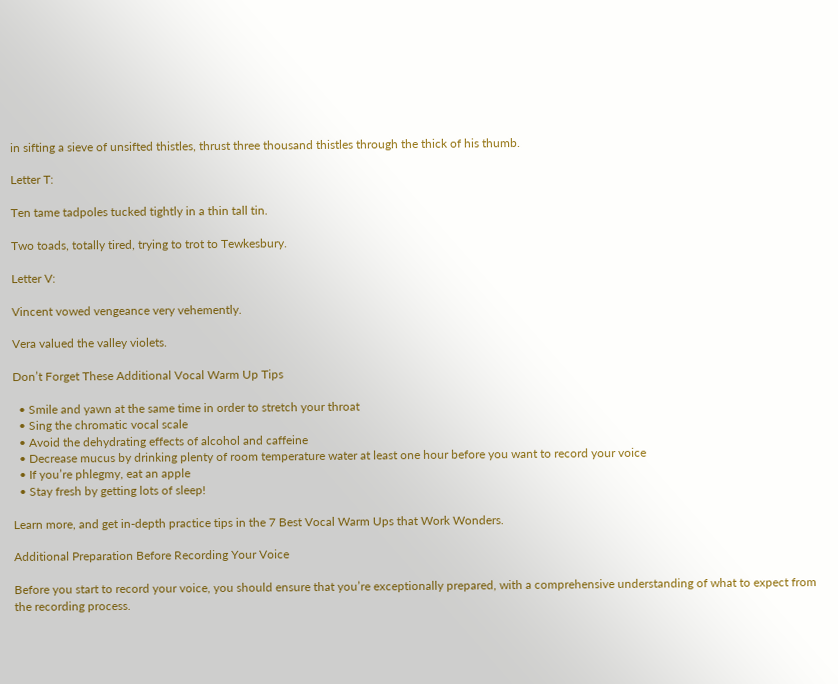in sifting a sieve of unsifted thistles, thrust three thousand thistles through the thick of his thumb.

Letter T:

Ten tame tadpoles tucked tightly in a thin tall tin.

Two toads, totally tired, trying to trot to Tewkesbury.

Letter V:

Vincent vowed vengeance very vehemently.

Vera valued the valley violets.

Don’t Forget These Additional Vocal Warm Up Tips

  • Smile and yawn at the same time in order to stretch your throat
  • Sing the chromatic vocal scale
  • Avoid the dehydrating effects of alcohol and caffeine
  • Decrease mucus by drinking plenty of room temperature water at least one hour before you want to record your voice
  • If you’re phlegmy, eat an apple
  • Stay fresh by getting lots of sleep!

Learn more, and get in-depth practice tips in the 7 Best Vocal Warm Ups that Work Wonders.

Additional Preparation Before Recording Your Voice

Before you start to record your voice, you should ensure that you’re exceptionally prepared, with a comprehensive understanding of what to expect from the recording process.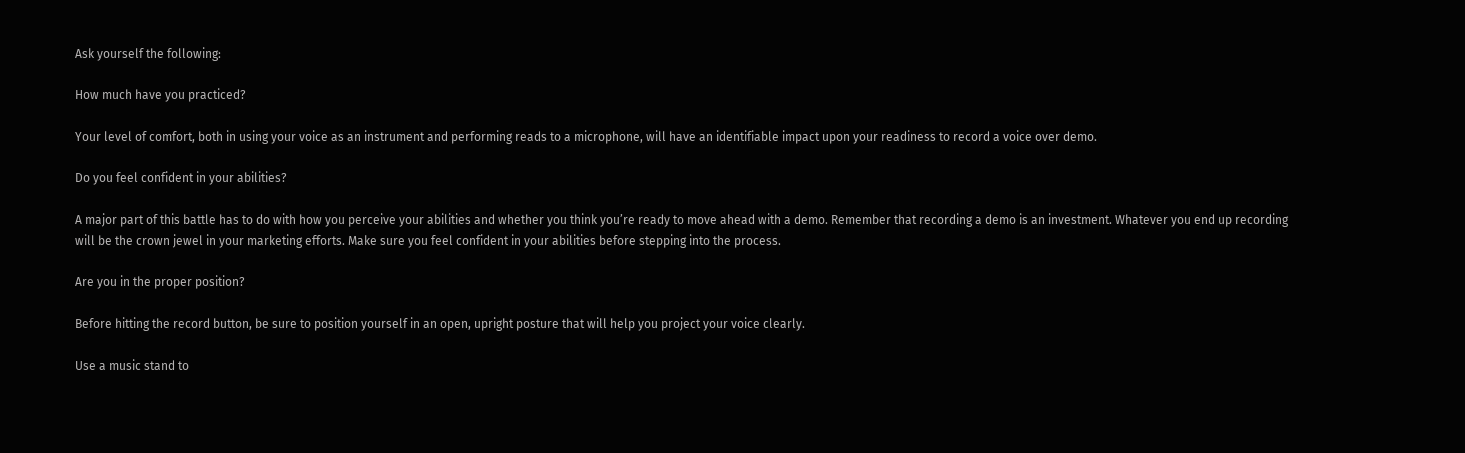Ask yourself the following:

How much have you practiced?

Your level of comfort, both in using your voice as an instrument and performing reads to a microphone, will have an identifiable impact upon your readiness to record a voice over demo.

Do you feel confident in your abilities?

A major part of this battle has to do with how you perceive your abilities and whether you think you’re ready to move ahead with a demo. Remember that recording a demo is an investment. Whatever you end up recording will be the crown jewel in your marketing efforts. Make sure you feel confident in your abilities before stepping into the process.

Are you in the proper position?

Before hitting the record button, be sure to position yourself in an open, upright posture that will help you project your voice clearly.

Use a music stand to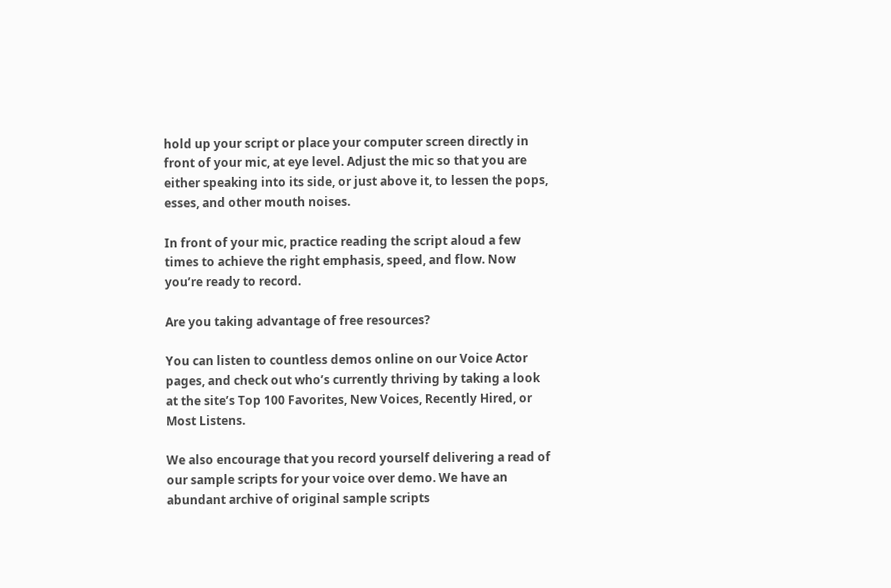hold up your script or place your computer screen directly in front of your mic, at eye level. Adjust the mic so that you are either speaking into its side, or just above it, to lessen the pops, esses, and other mouth noises.

In front of your mic, practice reading the script aloud a few times to achieve the right emphasis, speed, and flow. Now you’re ready to record.

Are you taking advantage of free resources?

You can listen to countless demos online on our Voice Actor pages, and check out who’s currently thriving by taking a look at the site’s Top 100 Favorites, New Voices, Recently Hired, or Most Listens.

We also encourage that you record yourself delivering a read of our sample scripts for your voice over demo. We have an abundant archive of original sample scripts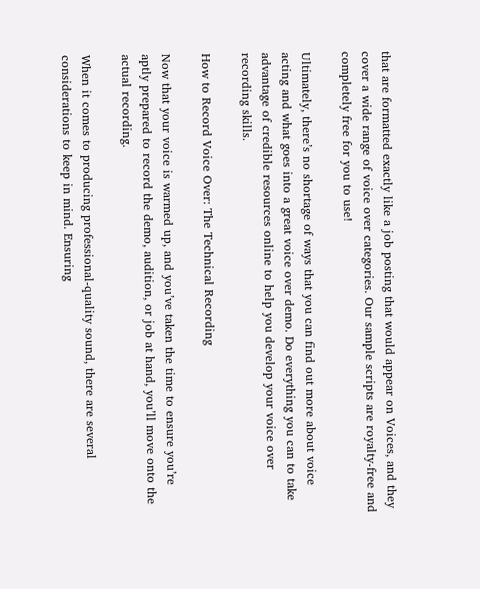that are formatted exactly like a job posting that would appear on Voices, and they cover a wide range of voice over categories. Our sample scripts are royalty-free and completely free for you to use!

Ultimately, there’s no shortage of ways that you can find out more about voice acting and what goes into a great voice over demo. Do everything you can to take advantage of credible resources online to help you develop your voice over recording skills.

How to Record Voice Over: The Technical Recording

Now that your voice is warmed up, and you’ve taken the time to ensure you’re aptly prepared to record the demo, audition, or job at hand, you’ll move onto the actual recording.

When it comes to producing professional-quality sound, there are several considerations to keep in mind. Ensuring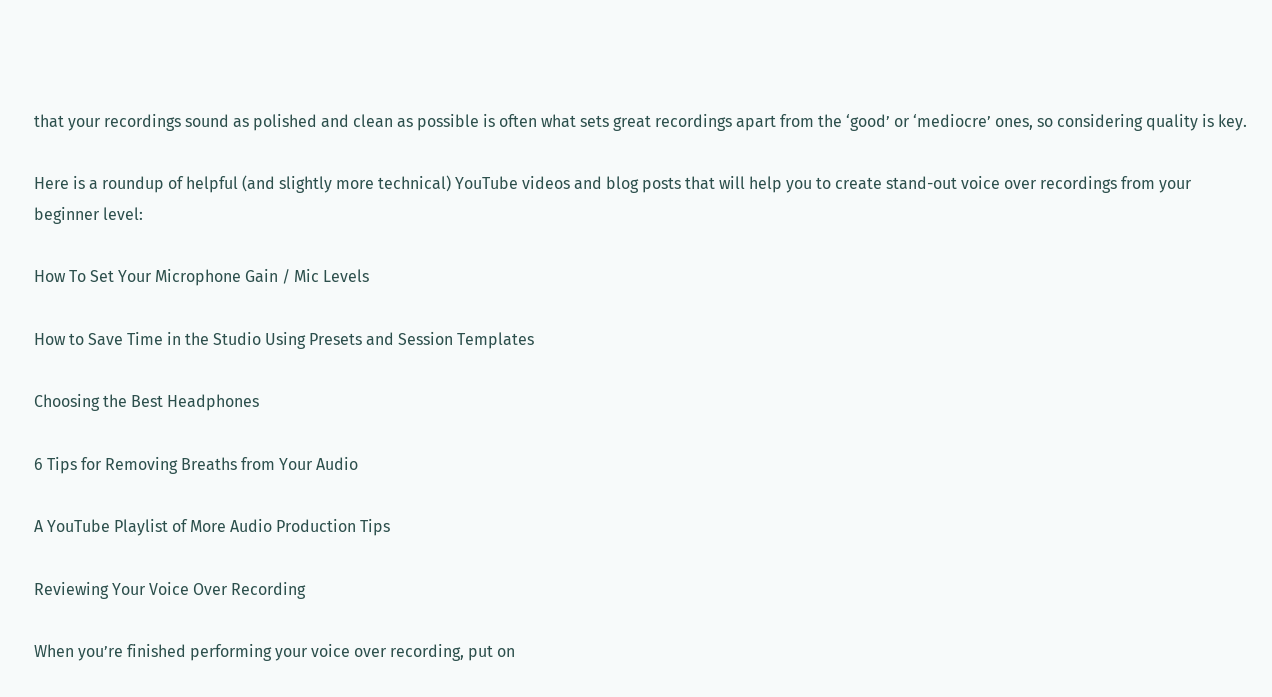that your recordings sound as polished and clean as possible is often what sets great recordings apart from the ‘good’ or ‘mediocre’ ones, so considering quality is key.

Here is a roundup of helpful (and slightly more technical) YouTube videos and blog posts that will help you to create stand-out voice over recordings from your beginner level:

How To Set Your Microphone Gain / Mic Levels

How to Save Time in the Studio Using Presets and Session Templates

Choosing the Best Headphones

6 Tips for Removing Breaths from Your Audio

A YouTube Playlist of More Audio Production Tips

Reviewing Your Voice Over Recording

When you’re finished performing your voice over recording, put on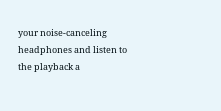your noise-canceling headphones and listen to the playback a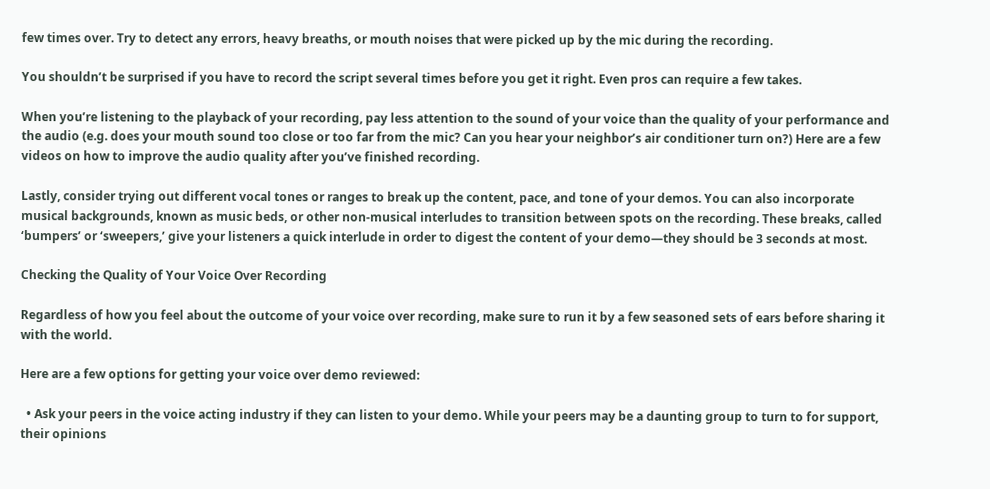few times over. Try to detect any errors, heavy breaths, or mouth noises that were picked up by the mic during the recording.

You shouldn’t be surprised if you have to record the script several times before you get it right. Even pros can require a few takes.

When you’re listening to the playback of your recording, pay less attention to the sound of your voice than the quality of your performance and the audio (e.g. does your mouth sound too close or too far from the mic? Can you hear your neighbor’s air conditioner turn on?) Here are a few videos on how to improve the audio quality after you’ve finished recording.

Lastly, consider trying out different vocal tones or ranges to break up the content, pace, and tone of your demos. You can also incorporate musical backgrounds, known as music beds, or other non-musical interludes to transition between spots on the recording. These breaks, called ‘bumpers’ or ‘sweepers,’ give your listeners a quick interlude in order to digest the content of your demo—they should be 3 seconds at most.

Checking the Quality of Your Voice Over Recording

Regardless of how you feel about the outcome of your voice over recording, make sure to run it by a few seasoned sets of ears before sharing it with the world.

Here are a few options for getting your voice over demo reviewed:

  • Ask your peers in the voice acting industry if they can listen to your demo. While your peers may be a daunting group to turn to for support, their opinions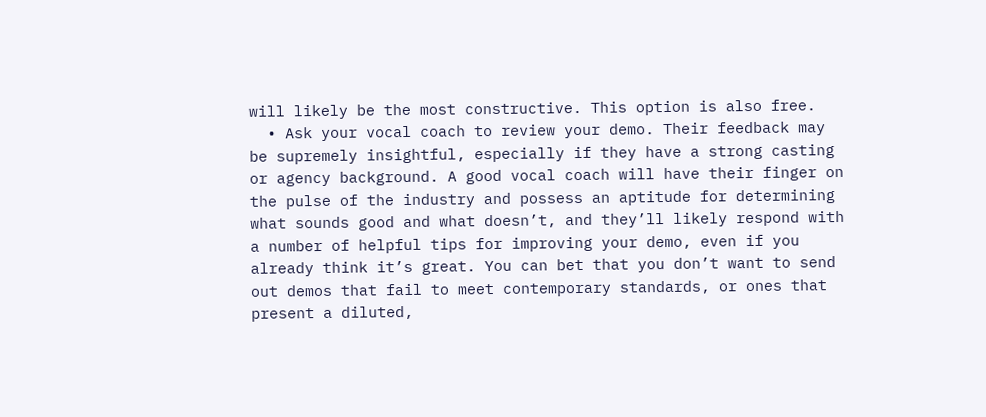will likely be the most constructive. This option is also free.
  • Ask your vocal coach to review your demo. Their feedback may be supremely insightful, especially if they have a strong casting or agency background. A good vocal coach will have their finger on the pulse of the industry and possess an aptitude for determining what sounds good and what doesn’t, and they’ll likely respond with a number of helpful tips for improving your demo, even if you already think it’s great. You can bet that you don’t want to send out demos that fail to meet contemporary standards, or ones that present a diluted,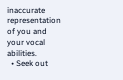inaccurate representation of you and your vocal abilities.
  • Seek out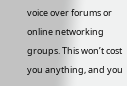voice over forums or online networking groups. This won’t cost you anything, and you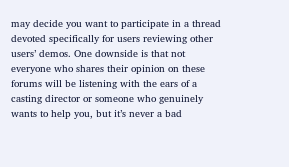may decide you want to participate in a thread devoted specifically for users reviewing other users’ demos. One downside is that not everyone who shares their opinion on these forums will be listening with the ears of a casting director or someone who genuinely wants to help you, but it’s never a bad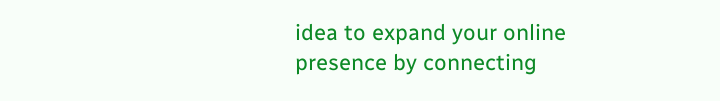idea to expand your online presence by connecting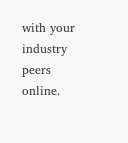with your industry peers online.